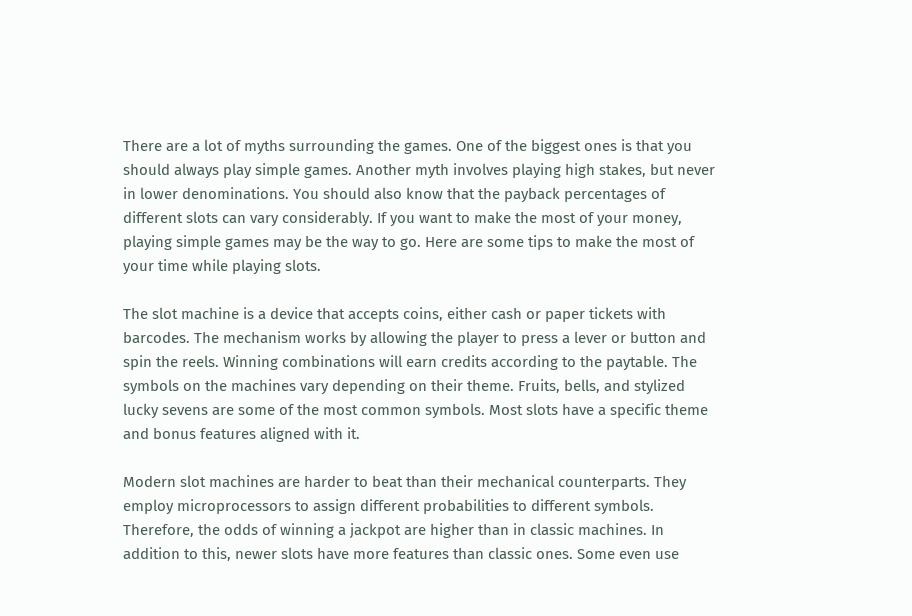There are a lot of myths surrounding the games. One of the biggest ones is that you should always play simple games. Another myth involves playing high stakes, but never in lower denominations. You should also know that the payback percentages of different slots can vary considerably. If you want to make the most of your money, playing simple games may be the way to go. Here are some tips to make the most of your time while playing slots.

The slot machine is a device that accepts coins, either cash or paper tickets with barcodes. The mechanism works by allowing the player to press a lever or button and spin the reels. Winning combinations will earn credits according to the paytable. The symbols on the machines vary depending on their theme. Fruits, bells, and stylized lucky sevens are some of the most common symbols. Most slots have a specific theme and bonus features aligned with it.

Modern slot machines are harder to beat than their mechanical counterparts. They employ microprocessors to assign different probabilities to different symbols. Therefore, the odds of winning a jackpot are higher than in classic machines. In addition to this, newer slots have more features than classic ones. Some even use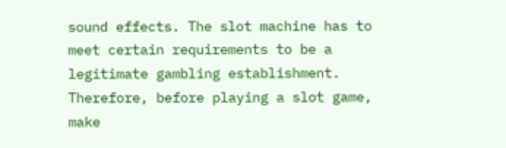sound effects. The slot machine has to meet certain requirements to be a legitimate gambling establishment. Therefore, before playing a slot game, make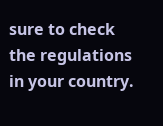sure to check the regulations in your country.